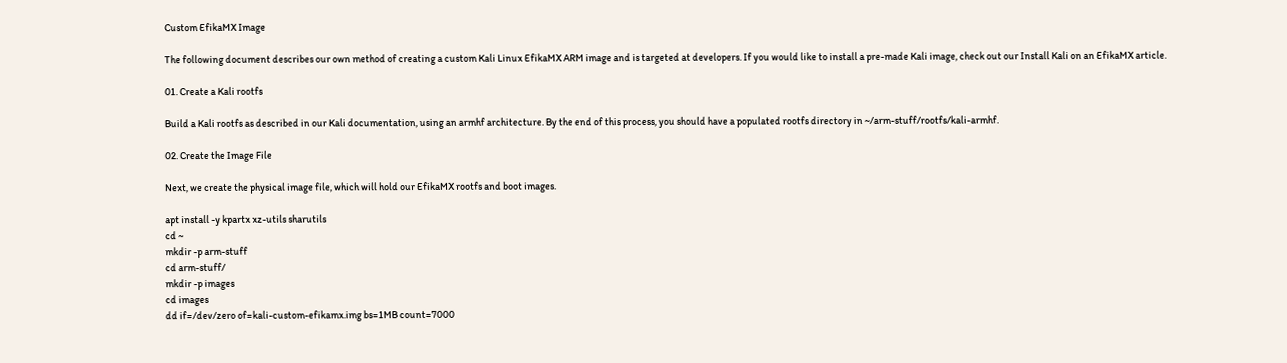Custom EfikaMX Image

The following document describes our own method of creating a custom Kali Linux EfikaMX ARM image and is targeted at developers. If you would like to install a pre-made Kali image, check out our Install Kali on an EfikaMX article.

01. Create a Kali rootfs

Build a Kali rootfs as described in our Kali documentation, using an armhf architecture. By the end of this process, you should have a populated rootfs directory in ~/arm-stuff/rootfs/kali-armhf.

02. Create the Image File

Next, we create the physical image file, which will hold our EfikaMX rootfs and boot images.

apt install -y kpartx xz-utils sharutils
cd ~
mkdir -p arm-stuff
cd arm-stuff/
mkdir -p images
cd images
dd if=/dev/zero of=kali-custom-efikamx.img bs=1MB count=7000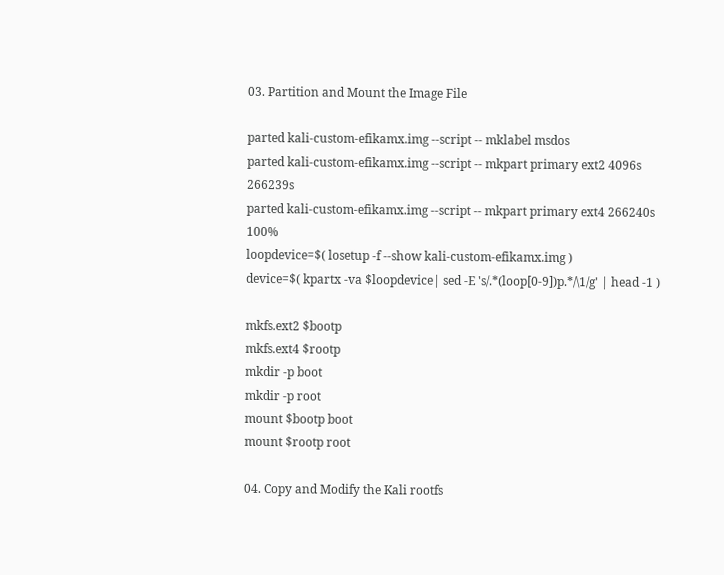03. Partition and Mount the Image File

parted kali-custom-efikamx.img --script -- mklabel msdos
parted kali-custom-efikamx.img --script -- mkpart primary ext2 4096s 266239s
parted kali-custom-efikamx.img --script -- mkpart primary ext4 266240s 100%
loopdevice=$( losetup -f --show kali-custom-efikamx.img )
device=$( kpartx -va $loopdevice| sed -E 's/.*(loop[0-9])p.*/\1/g' | head -1 )

mkfs.ext2 $bootp
mkfs.ext4 $rootp
mkdir -p boot
mkdir -p root
mount $bootp boot
mount $rootp root

04. Copy and Modify the Kali rootfs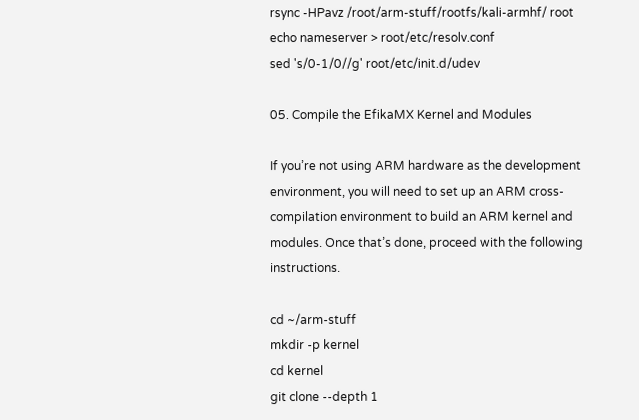rsync -HPavz /root/arm-stuff/rootfs/kali-armhf/ root
echo nameserver > root/etc/resolv.conf
sed 's/0-1/0//g' root/etc/init.d/udev

05. Compile the EfikaMX Kernel and Modules

If you’re not using ARM hardware as the development environment, you will need to set up an ARM cross-compilation environment to build an ARM kernel and modules. Once that’s done, proceed with the following instructions.

cd ~/arm-stuff
mkdir -p kernel
cd kernel
git clone --depth 1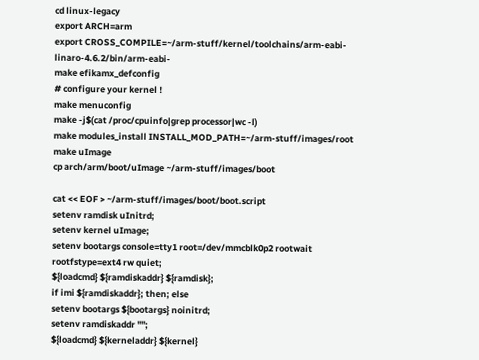cd linux-legacy
export ARCH=arm
export CROSS_COMPILE=~/arm-stuff/kernel/toolchains/arm-eabi-linaro-4.6.2/bin/arm-eabi-
make efikamx_defconfig
# configure your kernel !
make menuconfig
make -j$(cat /proc/cpuinfo|grep processor|wc -l)
make modules_install INSTALL_MOD_PATH=~/arm-stuff/images/root
make uImage
cp arch/arm/boot/uImage ~/arm-stuff/images/boot

cat << EOF > ~/arm-stuff/images/boot/boot.script
setenv ramdisk uInitrd;
setenv kernel uImage;
setenv bootargs console=tty1 root=/dev/mmcblk0p2 rootwait rootfstype=ext4 rw quiet;
${loadcmd} ${ramdiskaddr} ${ramdisk};
if imi ${ramdiskaddr}; then; else
setenv bootargs ${bootargs} noinitrd;
setenv ramdiskaddr "";
${loadcmd} ${kerneladdr} ${kernel}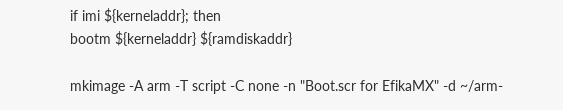if imi ${kerneladdr}; then
bootm ${kerneladdr} ${ramdiskaddr}

mkimage -A arm -T script -C none -n "Boot.scr for EfikaMX" -d ~/arm-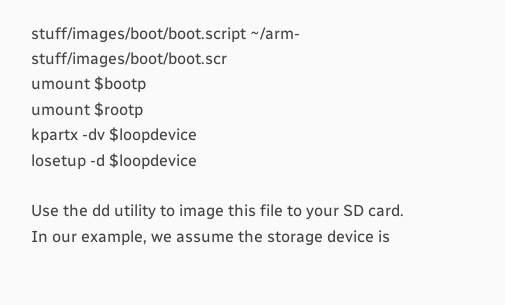stuff/images/boot/boot.script ~/arm-stuff/images/boot/boot.scr
umount $bootp
umount $rootp
kpartx -dv $loopdevice
losetup -d $loopdevice

Use the dd utility to image this file to your SD card. In our example, we assume the storage device is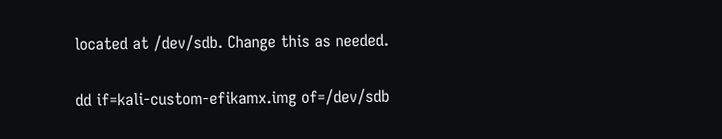located at /dev/sdb. Change this as needed.

dd if=kali-custom-efikamx.img of=/dev/sdb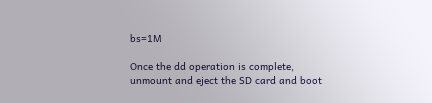bs=1M

Once the dd operation is complete, unmount and eject the SD card and boot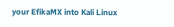your EfikaMX into Kali Linux